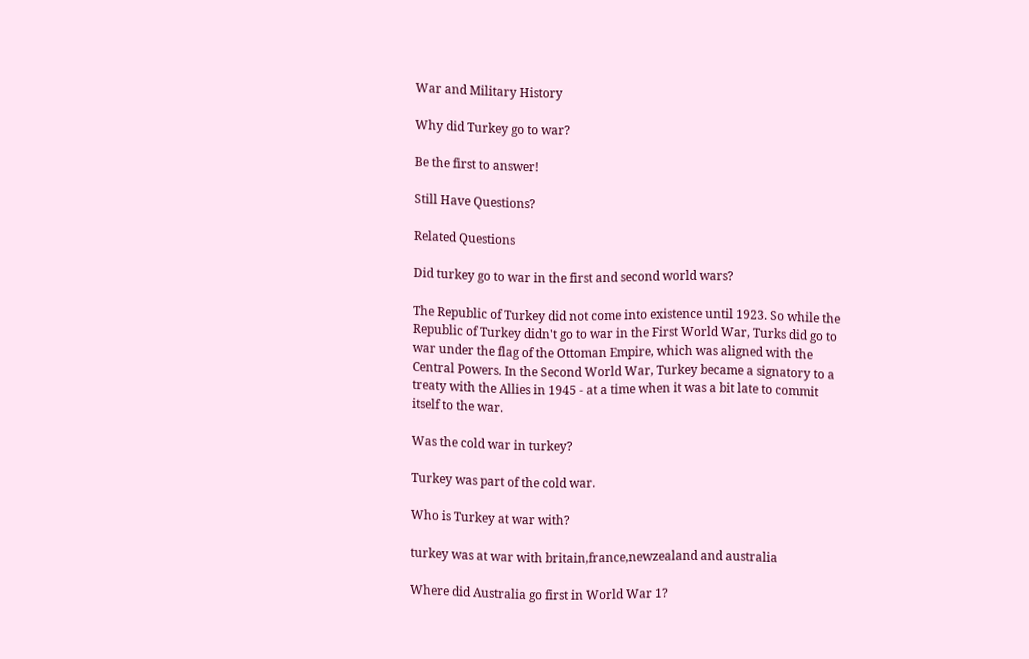War and Military History

Why did Turkey go to war?

Be the first to answer!

Still Have Questions?

Related Questions

Did turkey go to war in the first and second world wars?

The Republic of Turkey did not come into existence until 1923. So while the Republic of Turkey didn't go to war in the First World War, Turks did go to war under the flag of the Ottoman Empire, which was aligned with the Central Powers. In the Second World War, Turkey became a signatory to a treaty with the Allies in 1945 - at a time when it was a bit late to commit itself to the war.

Was the cold war in turkey?

Turkey was part of the cold war.

Who is Turkey at war with?

turkey was at war with britain,france,newzealand and australia

Where did Australia go first in World War 1?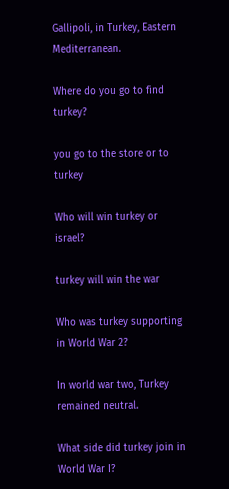Gallipoli, in Turkey, Eastern Mediterranean.

Where do you go to find turkey?

you go to the store or to turkey

Who will win turkey or israel?

turkey will win the war

Who was turkey supporting in World War 2?

In world war two, Turkey remained neutral.

What side did turkey join in World War I?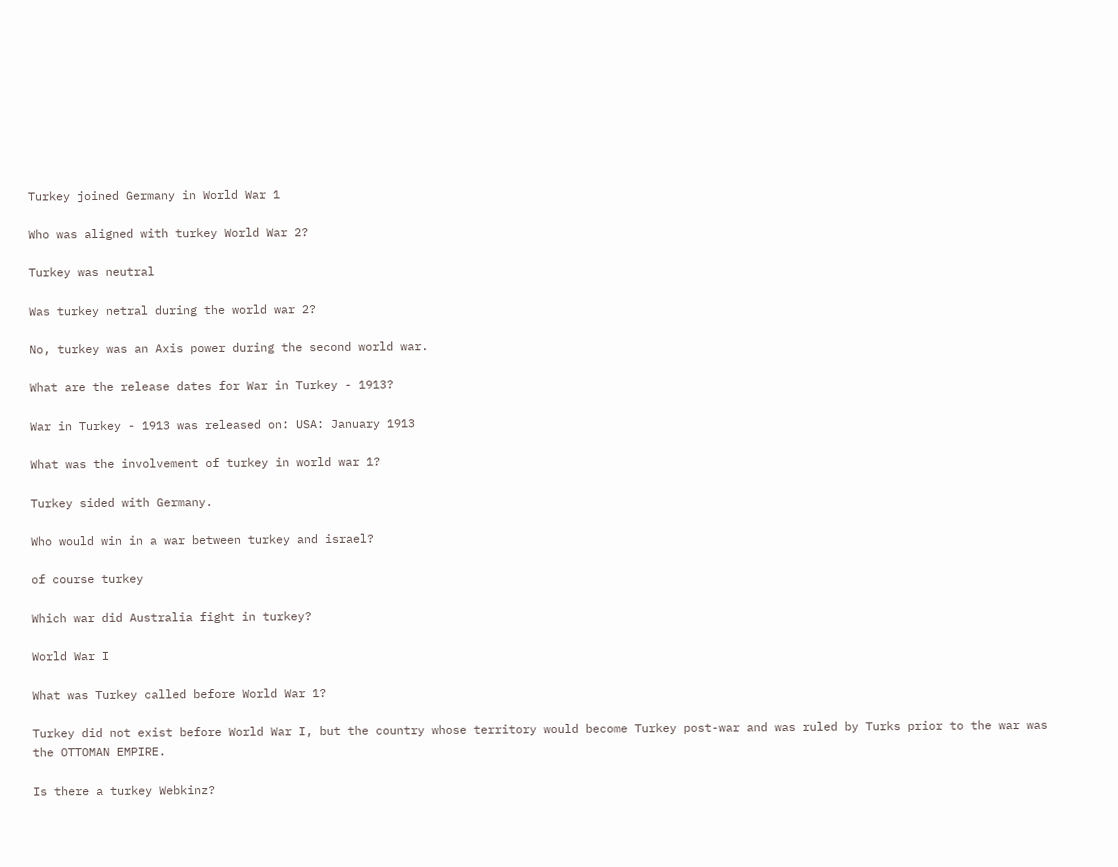Turkey joined Germany in World War 1

Who was aligned with turkey World War 2?

Turkey was neutral

Was turkey netral during the world war 2?

No, turkey was an Axis power during the second world war.

What are the release dates for War in Turkey - 1913?

War in Turkey - 1913 was released on: USA: January 1913

What was the involvement of turkey in world war 1?

Turkey sided with Germany.

Who would win in a war between turkey and israel?

of course turkey

Which war did Australia fight in turkey?

World War I

What was Turkey called before World War 1?

Turkey did not exist before World War I, but the country whose territory would become Turkey post-war and was ruled by Turks prior to the war was the OTTOMAN EMPIRE.

Is there a turkey Webkinz?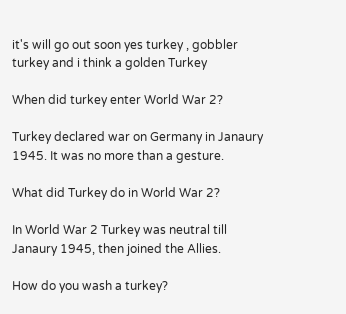it's will go out soon yes turkey , gobbler turkey and i think a golden Turkey

When did turkey enter World War 2?

Turkey declared war on Germany in Janaury 1945. It was no more than a gesture.

What did Turkey do in World War 2?

In World War 2 Turkey was neutral till Janaury 1945, then joined the Allies.

How do you wash a turkey?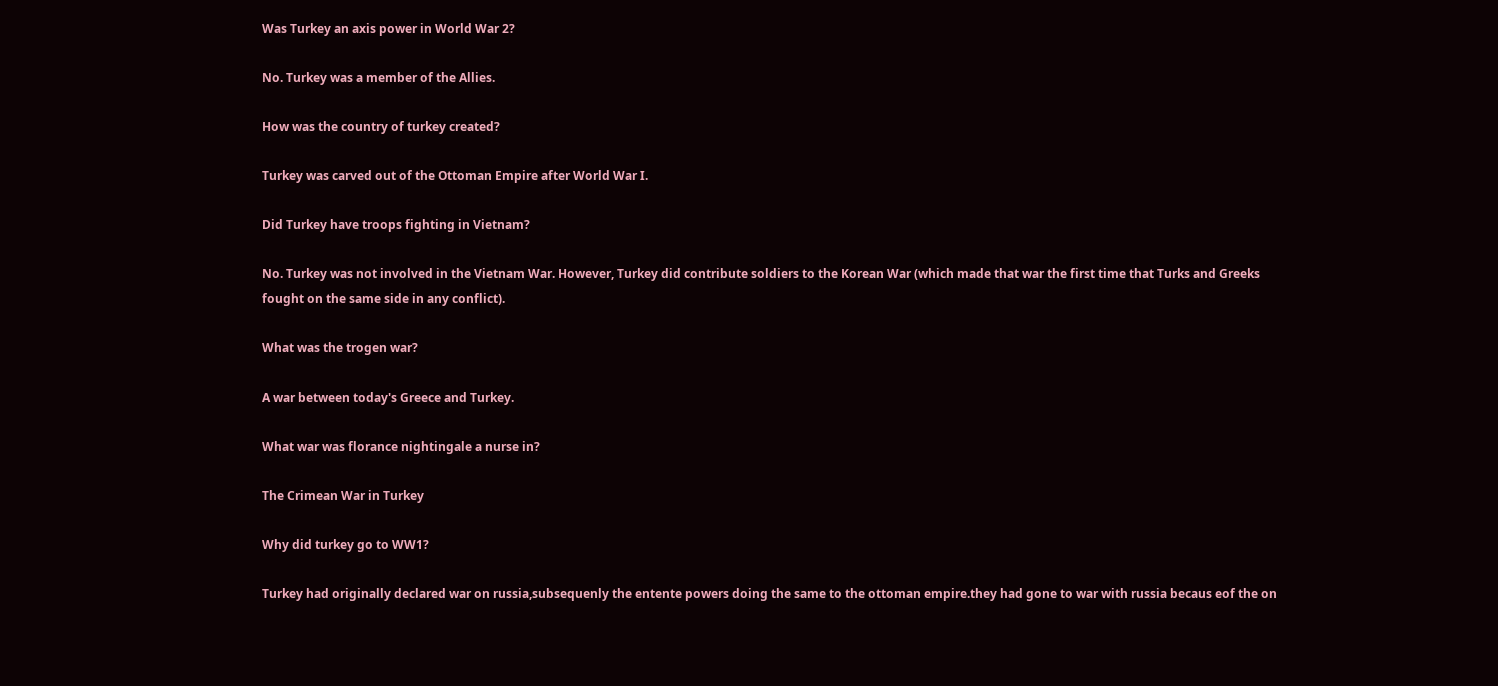Was Turkey an axis power in World War 2?

No. Turkey was a member of the Allies.

How was the country of turkey created?

Turkey was carved out of the Ottoman Empire after World War I.

Did Turkey have troops fighting in Vietnam?

No. Turkey was not involved in the Vietnam War. However, Turkey did contribute soldiers to the Korean War (which made that war the first time that Turks and Greeks fought on the same side in any conflict).

What was the trogen war?

A war between today's Greece and Turkey.

What war was florance nightingale a nurse in?

The Crimean War in Turkey

Why did turkey go to WW1?

Turkey had originally declared war on russia,subsequenly the entente powers doing the same to the ottoman empire.they had gone to war with russia becaus eof the on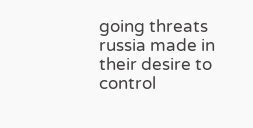going threats russia made in their desire to control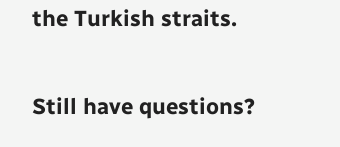the Turkish straits.

Still have questions?